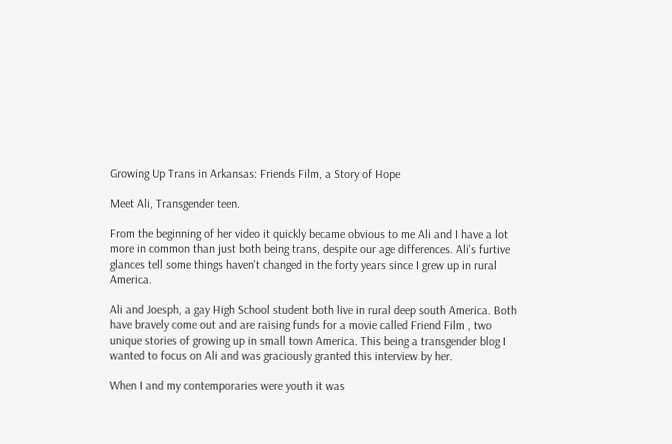Growing Up Trans in Arkansas: Friends Film, a Story of Hope

Meet Ali, Transgender teen.

From the beginning of her video it quickly became obvious to me Ali and I have a lot more in common than just both being trans, despite our age differences. Ali's furtive glances tell some things haven't changed in the forty years since I grew up in rural America.

Ali and Joesph, a gay High School student both live in rural deep south America. Both have bravely come out and are raising funds for a movie called Friend Film , two unique stories of growing up in small town America. This being a transgender blog I wanted to focus on Ali and was graciously granted this interview by her.

When I and my contemporaries were youth it was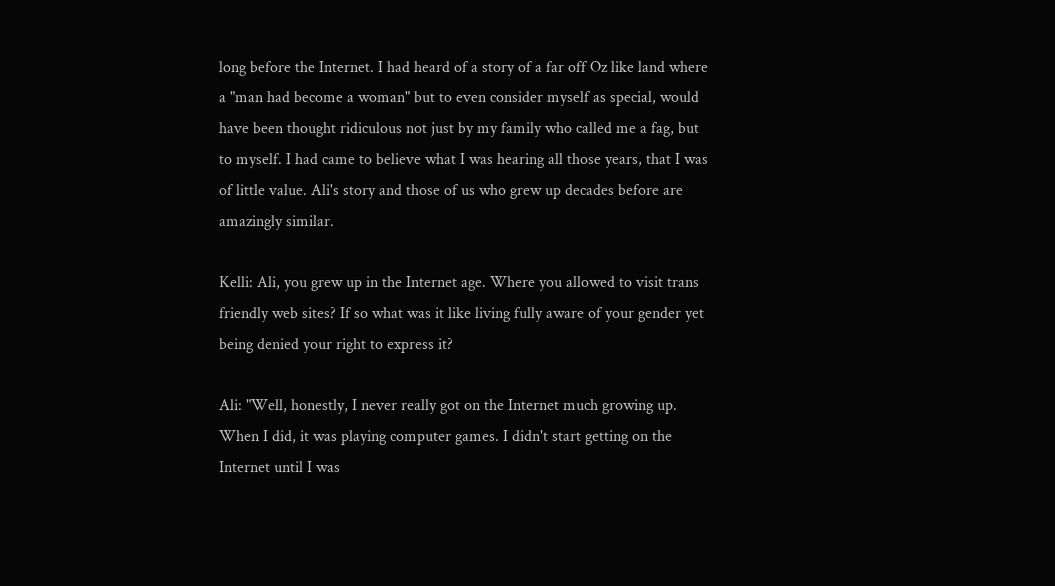long before the Internet. I had heard of a story of a far off Oz like land where a "man had become a woman" but to even consider myself as special, would have been thought ridiculous not just by my family who called me a fag, but to myself. I had came to believe what I was hearing all those years, that I was of little value. Ali's story and those of us who grew up decades before are amazingly similar.

Kelli: Ali, you grew up in the Internet age. Where you allowed to visit trans friendly web sites? If so what was it like living fully aware of your gender yet being denied your right to express it?

Ali: "Well, honestly, I never really got on the Internet much growing up. When I did, it was playing computer games. I didn't start getting on the Internet until I was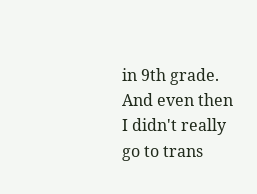in 9th grade. And even then I didn't really go to trans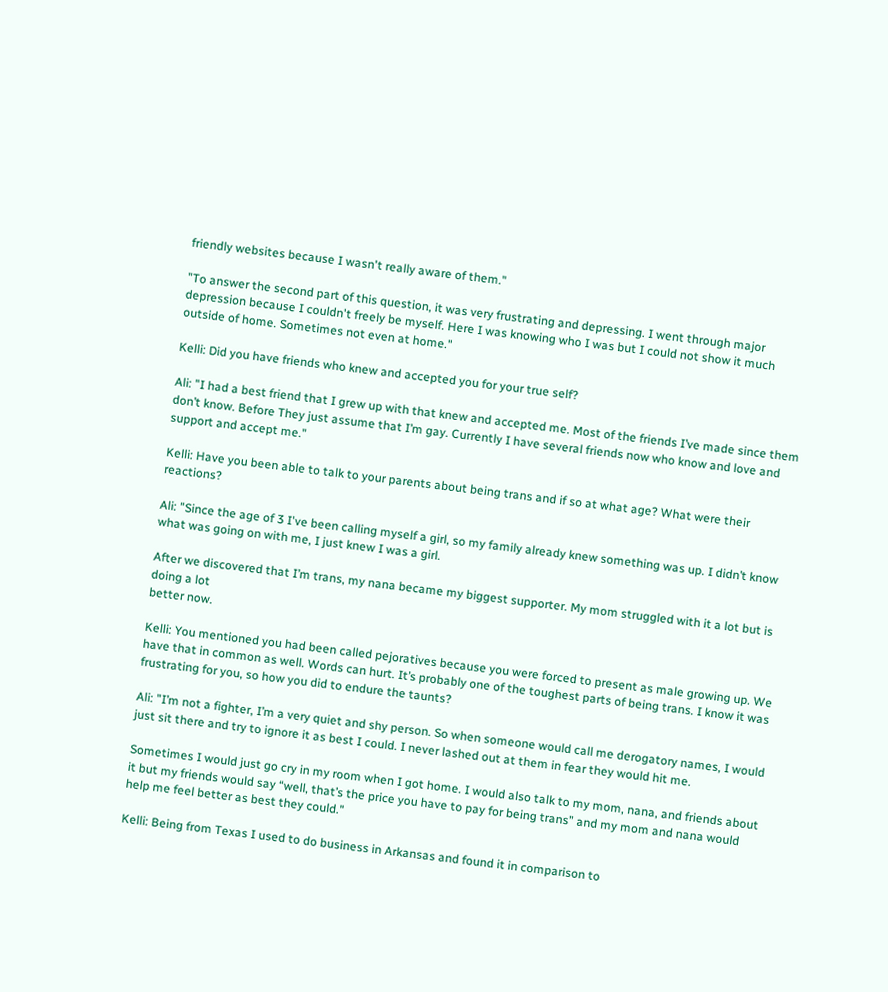friendly websites because I wasn't really aware of them."

"To answer the second part of this question, it was very frustrating and depressing. I went through major depression because I couldn't freely be myself. Here I was knowing who I was but I could not show it much outside of home. Sometimes not even at home."

Kelli: Did you have friends who knew and accepted you for your true self?

Ali: "I had a best friend that I grew up with that knew and accepted me. Most of the friends I’ve made since them don’t know. Before They just assume that I’m gay. Currently I have several friends now who know and love and support and accept me."

Kelli: Have you been able to talk to your parents about being trans and if so at what age? What were their reactions?

Ali: "Since the age of 3 I've been calling myself a girl, so my family already knew something was up. I didn’t know what was going on with me, I just knew I was a girl.

After we discovered that I’m trans, my nana became my biggest supporter. My mom struggled with it a lot but is doing a lot
better now.

Kelli: You mentioned you had been called pejoratives because you were forced to present as male growing up. We have that in common as well. Words can hurt. It’s probably one of the toughest parts of being trans. I know it was frustrating for you, so how you did to endure the taunts?

Ali: "I’m not a fighter, I’m a very quiet and shy person. So when someone would call me derogatory names, I would just sit there and try to ignore it as best I could. I never lashed out at them in fear they would hit me.

Sometimes I would just go cry in my room when I got home. I would also talk to my mom, nana, and friends about it but my friends would say “well, that’s the price you have to pay for being trans” and my mom and nana would help me feel better as best they could."

Kelli: Being from Texas I used to do business in Arkansas and found it in comparison to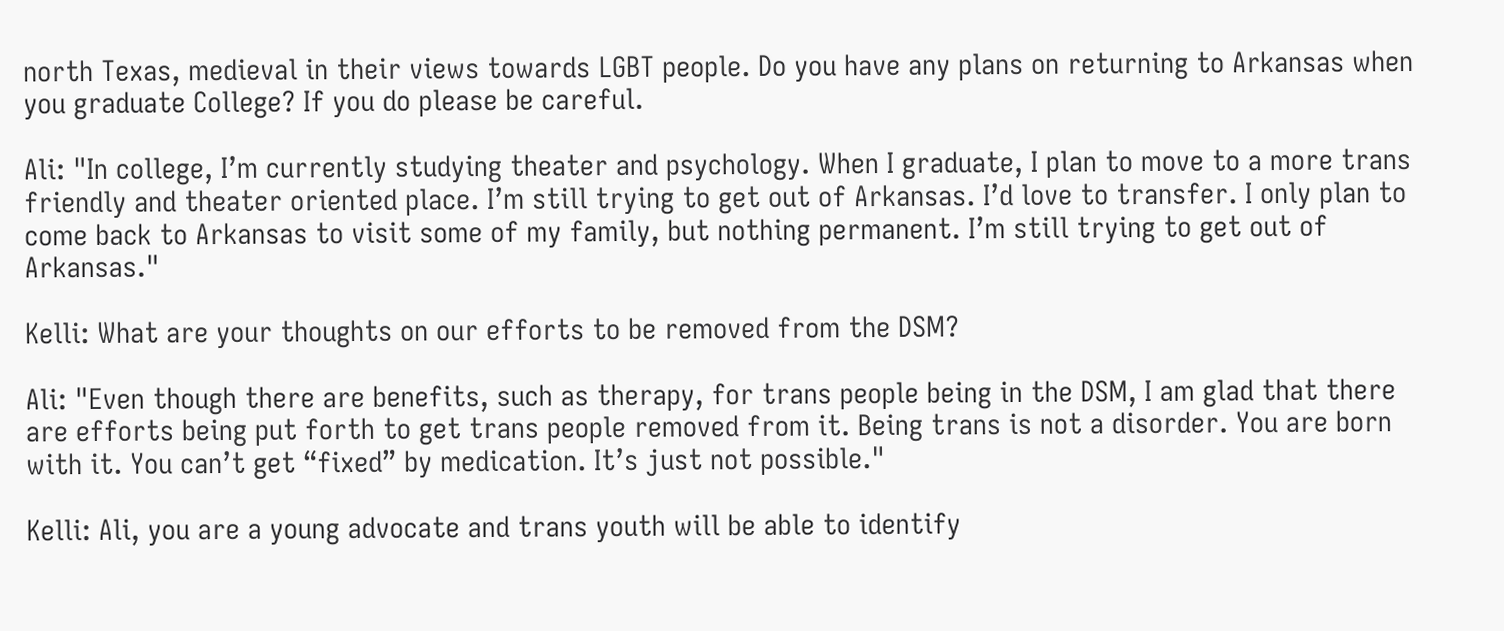north Texas, medieval in their views towards LGBT people. Do you have any plans on returning to Arkansas when you graduate College? If you do please be careful.

Ali: "In college, I’m currently studying theater and psychology. When I graduate, I plan to move to a more trans friendly and theater oriented place. I’m still trying to get out of Arkansas. I’d love to transfer. I only plan to come back to Arkansas to visit some of my family, but nothing permanent. I’m still trying to get out of Arkansas."

Kelli: What are your thoughts on our efforts to be removed from the DSM?

Ali: "Even though there are benefits, such as therapy, for trans people being in the DSM, I am glad that there are efforts being put forth to get trans people removed from it. Being trans is not a disorder. You are born with it. You can’t get “fixed” by medication. It’s just not possible."

Kelli: Ali, you are a young advocate and trans youth will be able to identify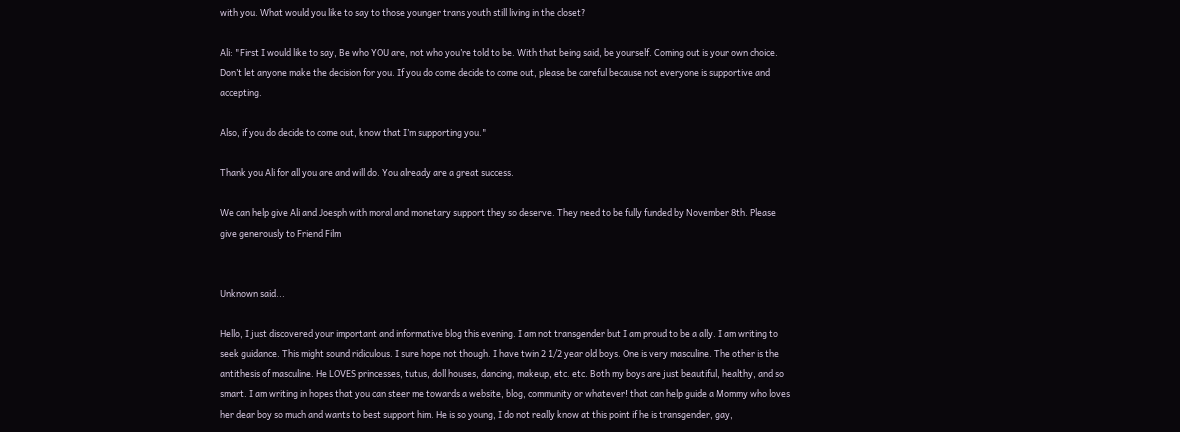with you. What would you like to say to those younger trans youth still living in the closet?

Ali: "First I would like to say, Be who YOU are, not who you’re told to be. With that being said, be yourself. Coming out is your own choice. Don’t let anyone make the decision for you. If you do come decide to come out, please be careful because not everyone is supportive and accepting.

Also, if you do decide to come out, know that I’m supporting you."

Thank you Ali for all you are and will do. You already are a great success.

We can help give Ali and Joesph with moral and monetary support they so deserve. They need to be fully funded by November 8th. Please give generously to Friend Film


Unknown said...

Hello, I just discovered your important and informative blog this evening. I am not transgender but I am proud to be a ally. I am writing to seek guidance. This might sound ridiculous. I sure hope not though. I have twin 2 1/2 year old boys. One is very masculine. The other is the antithesis of masculine. He LOVES princesses, tutus, doll houses, dancing, makeup, etc. etc. Both my boys are just beautiful, healthy, and so smart. I am writing in hopes that you can steer me towards a website, blog, community or whatever! that can help guide a Mommy who loves her dear boy so much and wants to best support him. He is so young, I do not really know at this point if he is transgender, gay,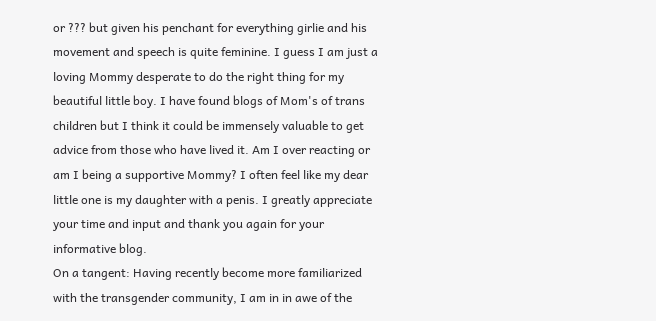or ??? but given his penchant for everything girlie and his movement and speech is quite feminine. I guess I am just a loving Mommy desperate to do the right thing for my beautiful little boy. I have found blogs of Mom's of trans children but I think it could be immensely valuable to get advice from those who have lived it. Am I over reacting or am I being a supportive Mommy? I often feel like my dear little one is my daughter with a penis. I greatly appreciate your time and input and thank you again for your informative blog.
On a tangent: Having recently become more familiarized with the transgender community, I am in in awe of the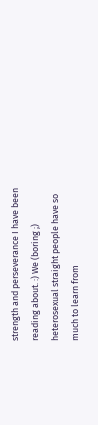strength and perseverance I have been reading about. :) We (boring ;) heterosexual straight people have so much to learn from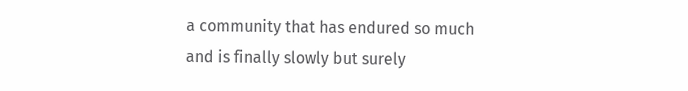a community that has endured so much and is finally slowly but surely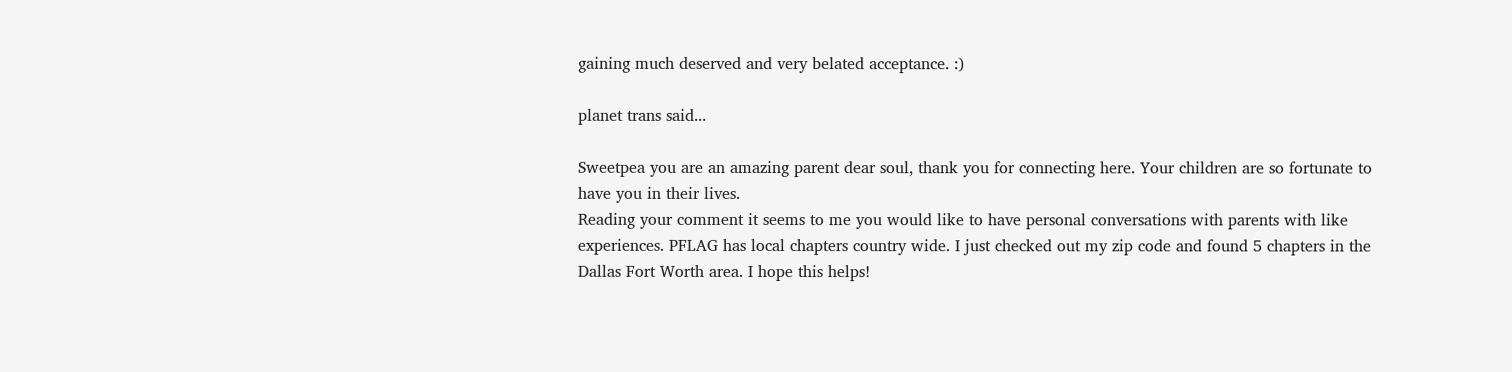gaining much deserved and very belated acceptance. :)

planet trans said...

Sweetpea you are an amazing parent dear soul, thank you for connecting here. Your children are so fortunate to have you in their lives.
Reading your comment it seems to me you would like to have personal conversations with parents with like experiences. PFLAG has local chapters country wide. I just checked out my zip code and found 5 chapters in the Dallas Fort Worth area. I hope this helps!